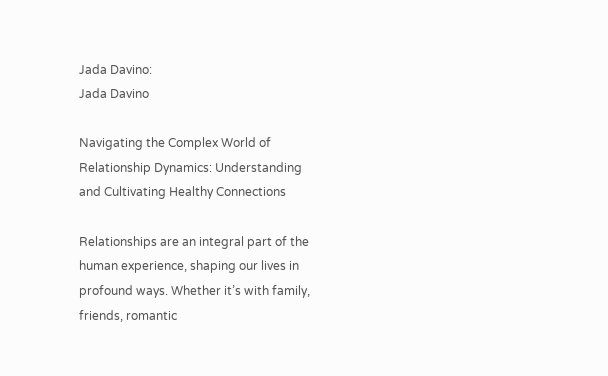Jada Davino:
Jada Davino

Navigating the Complex World of Relationship Dynamics: Understanding and Cultivating Healthy Connections

Relationships are an integral part of the human experience, shaping our lives in profound ways. Whether it’s with family, friends, romantic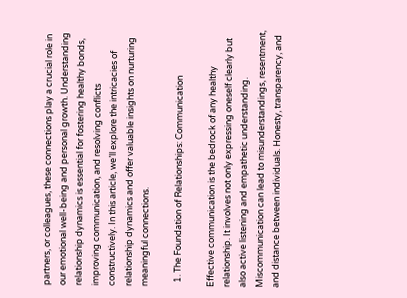partners, or colleagues, these connections play a crucial role in our emotional well-being and personal growth. Understanding relationship dynamics is essential for fostering healthy bonds, improving communication, and resolving conflicts constructively. In this article, we’ll explore the intricacies of relationship dynamics and offer valuable insights on nurturing meaningful connections.

  1. The Foundation of Relationships: Communication

Effective communication is the bedrock of any healthy relationship. It involves not only expressing oneself clearly but also active listening and empathetic understanding. Miscommunication can lead to misunderstandings, resentment, and distance between individuals. Honesty, transparency, and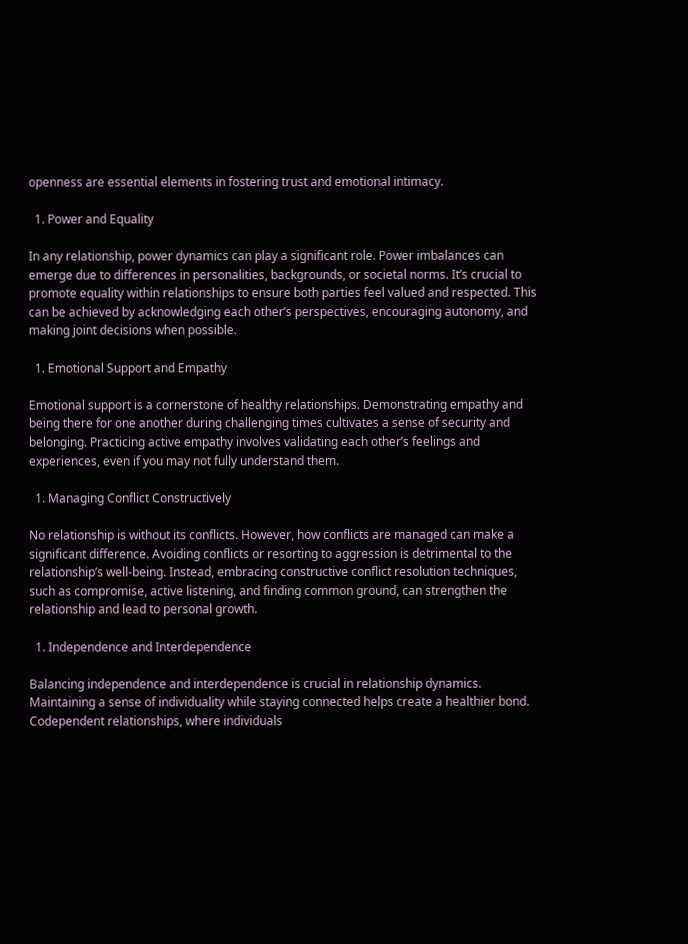openness are essential elements in fostering trust and emotional intimacy.

  1. Power and Equality

In any relationship, power dynamics can play a significant role. Power imbalances can emerge due to differences in personalities, backgrounds, or societal norms. It’s crucial to promote equality within relationships to ensure both parties feel valued and respected. This can be achieved by acknowledging each other’s perspectives, encouraging autonomy, and making joint decisions when possible.

  1. Emotional Support and Empathy

Emotional support is a cornerstone of healthy relationships. Demonstrating empathy and being there for one another during challenging times cultivates a sense of security and belonging. Practicing active empathy involves validating each other’s feelings and experiences, even if you may not fully understand them.

  1. Managing Conflict Constructively

No relationship is without its conflicts. However, how conflicts are managed can make a significant difference. Avoiding conflicts or resorting to aggression is detrimental to the relationship’s well-being. Instead, embracing constructive conflict resolution techniques, such as compromise, active listening, and finding common ground, can strengthen the relationship and lead to personal growth.

  1. Independence and Interdependence

Balancing independence and interdependence is crucial in relationship dynamics. Maintaining a sense of individuality while staying connected helps create a healthier bond. Codependent relationships, where individuals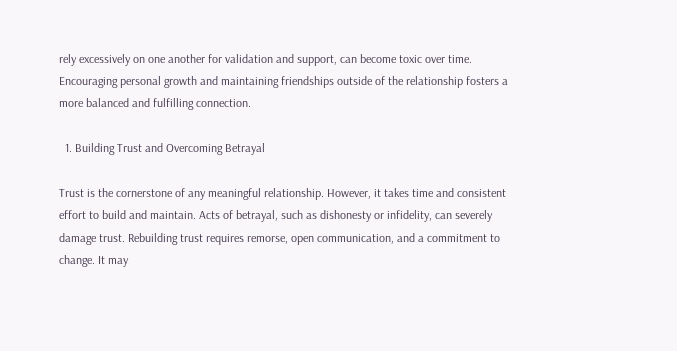rely excessively on one another for validation and support, can become toxic over time. Encouraging personal growth and maintaining friendships outside of the relationship fosters a more balanced and fulfilling connection.

  1. Building Trust and Overcoming Betrayal

Trust is the cornerstone of any meaningful relationship. However, it takes time and consistent effort to build and maintain. Acts of betrayal, such as dishonesty or infidelity, can severely damage trust. Rebuilding trust requires remorse, open communication, and a commitment to change. It may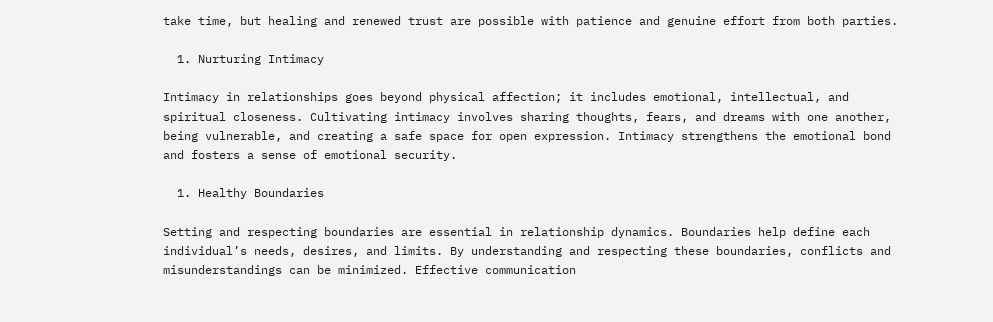take time, but healing and renewed trust are possible with patience and genuine effort from both parties.

  1. Nurturing Intimacy

Intimacy in relationships goes beyond physical affection; it includes emotional, intellectual, and spiritual closeness. Cultivating intimacy involves sharing thoughts, fears, and dreams with one another, being vulnerable, and creating a safe space for open expression. Intimacy strengthens the emotional bond and fosters a sense of emotional security.

  1. Healthy Boundaries

Setting and respecting boundaries are essential in relationship dynamics. Boundaries help define each individual’s needs, desires, and limits. By understanding and respecting these boundaries, conflicts and misunderstandings can be minimized. Effective communication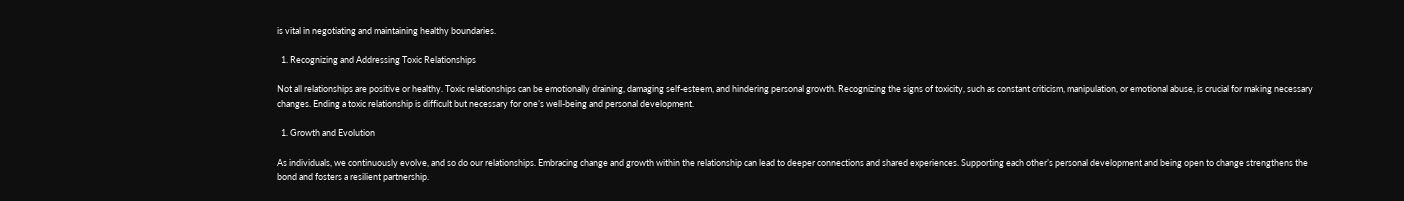is vital in negotiating and maintaining healthy boundaries.

  1. Recognizing and Addressing Toxic Relationships

Not all relationships are positive or healthy. Toxic relationships can be emotionally draining, damaging self-esteem, and hindering personal growth. Recognizing the signs of toxicity, such as constant criticism, manipulation, or emotional abuse, is crucial for making necessary changes. Ending a toxic relationship is difficult but necessary for one’s well-being and personal development.

  1. Growth and Evolution

As individuals, we continuously evolve, and so do our relationships. Embracing change and growth within the relationship can lead to deeper connections and shared experiences. Supporting each other’s personal development and being open to change strengthens the bond and fosters a resilient partnership.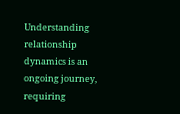Understanding relationship dynamics is an ongoing journey, requiring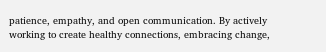patience, empathy, and open communication. By actively working to create healthy connections, embracing change,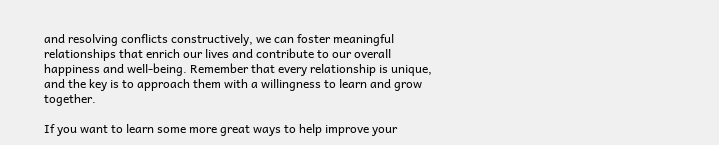and resolving conflicts constructively, we can foster meaningful relationships that enrich our lives and contribute to our overall happiness and well-being. Remember that every relationship is unique, and the key is to approach them with a willingness to learn and grow together.

If you want to learn some more great ways to help improve your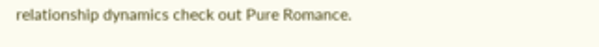relationship dynamics check out Pure Romance.